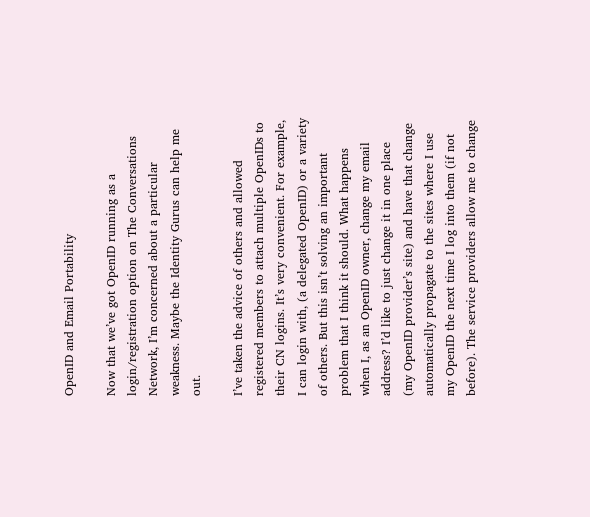OpenID and Email Portability

Now that we’ve got OpenID running as a login/registration option on The Conversations Network, I’m concerned about a particular weakness. Maybe the Identity Gurus can help me out.

I’ve taken the advice of others and allowed registered members to attach multiple OpenIDs to their CN logins. It’s very convenient. For example, I can login with, (a delegated OpenID) or a variety of others. But this isn’t solving an important problem that I think it should. What happens when I, as an OpenID owner, change my email address? I’d like to just change it in one place (my OpenID provider’s site) and have that change automatically propagate to the sites where I use my OpenID the next time I log into them (if not before). The service providers allow me to change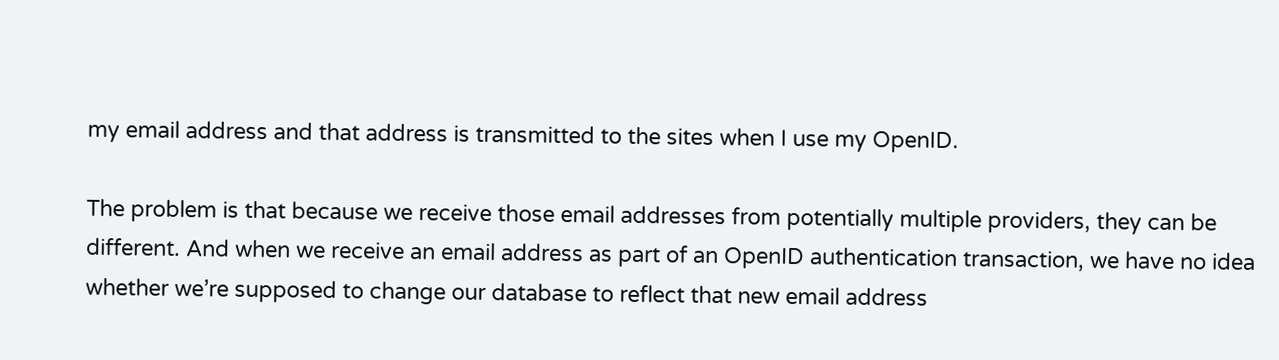my email address and that address is transmitted to the sites when I use my OpenID.

The problem is that because we receive those email addresses from potentially multiple providers, they can be different. And when we receive an email address as part of an OpenID authentication transaction, we have no idea whether we’re supposed to change our database to reflect that new email address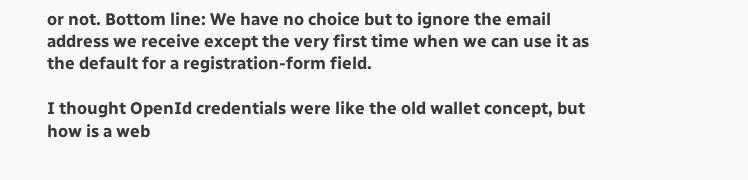or not. Bottom line: We have no choice but to ignore the email address we receive except the very first time when we can use it as the default for a registration-form field.

I thought OpenId credentials were like the old wallet concept, but how is a web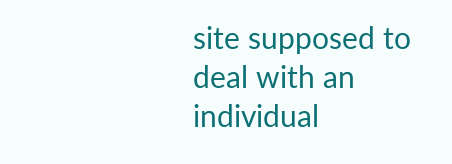site supposed to deal with an individual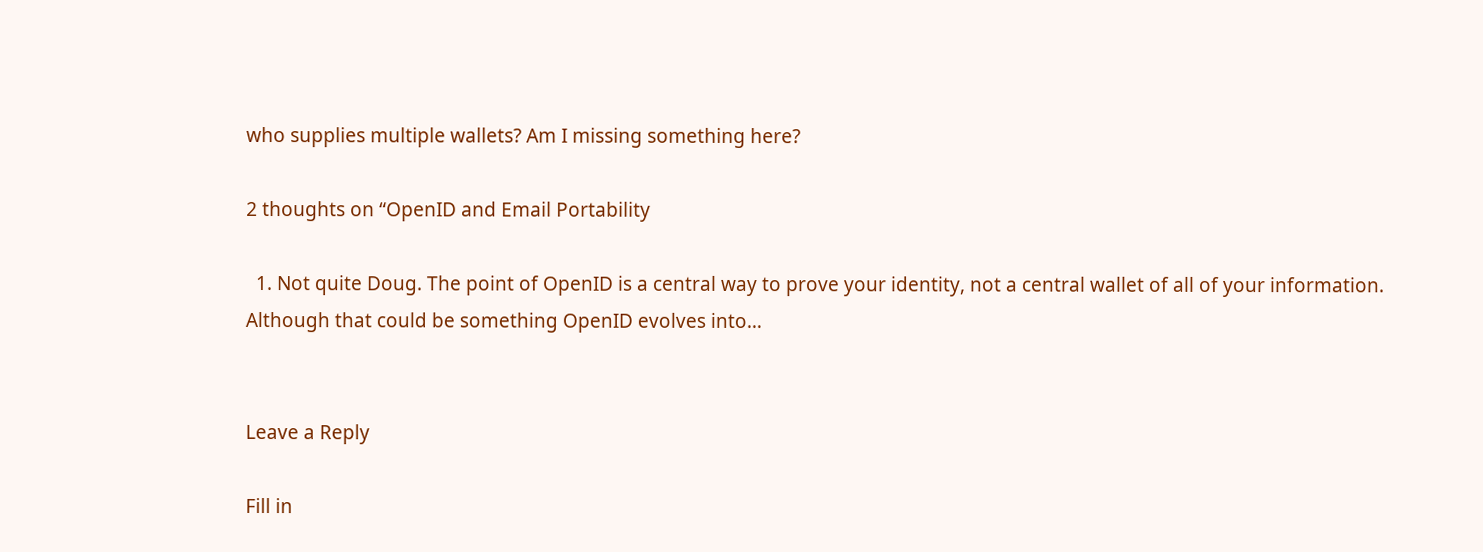who supplies multiple wallets? Am I missing something here?

2 thoughts on “OpenID and Email Portability

  1. Not quite Doug. The point of OpenID is a central way to prove your identity, not a central wallet of all of your information. Although that could be something OpenID evolves into…


Leave a Reply

Fill in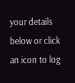your details below or click an icon to log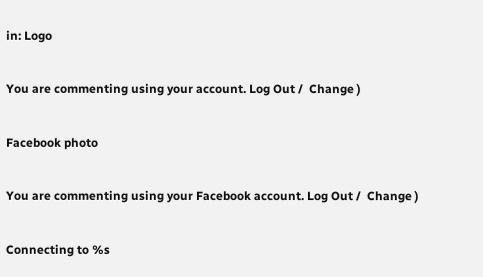in: Logo

You are commenting using your account. Log Out /  Change )

Facebook photo

You are commenting using your Facebook account. Log Out /  Change )

Connecting to %s